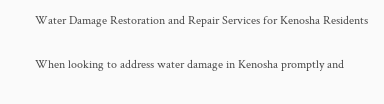Water Damage Restoration and Repair Services for Kenosha Residents

When looking to address water damage in Kenosha promptly and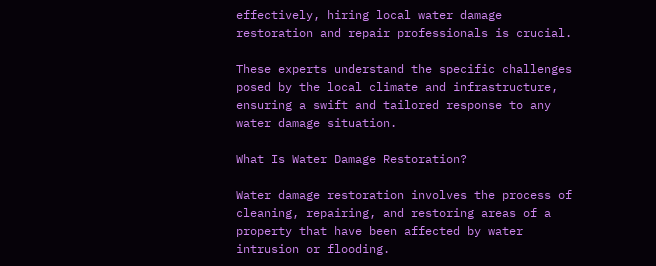effectively, hiring local water damage restoration and repair professionals is crucial.

These experts understand the specific challenges posed by the local climate and infrastructure, ensuring a swift and tailored response to any water damage situation.

What Is Water Damage Restoration?

Water damage restoration involves the process of cleaning, repairing, and restoring areas of a property that have been affected by water intrusion or flooding.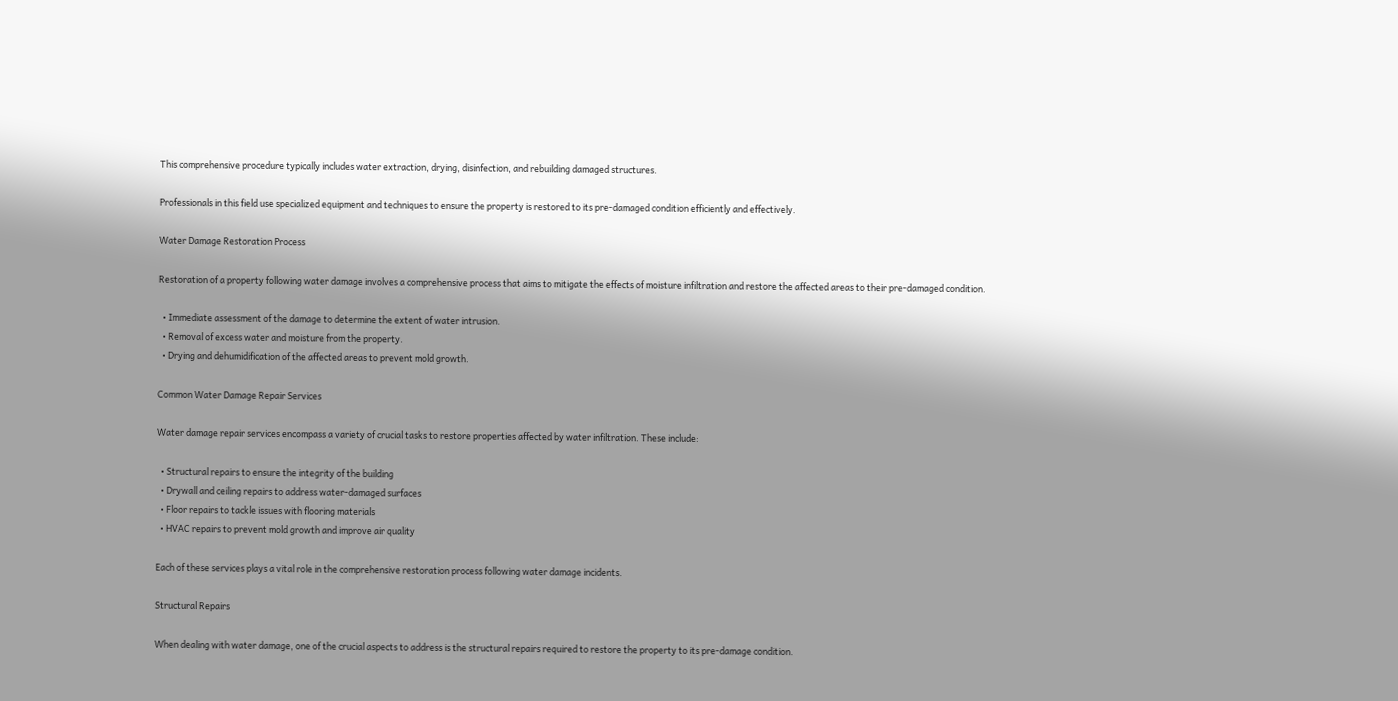This comprehensive procedure typically includes water extraction, drying, disinfection, and rebuilding damaged structures.

Professionals in this field use specialized equipment and techniques to ensure the property is restored to its pre-damaged condition efficiently and effectively.

Water Damage Restoration Process

Restoration of a property following water damage involves a comprehensive process that aims to mitigate the effects of moisture infiltration and restore the affected areas to their pre-damaged condition.

  • Immediate assessment of the damage to determine the extent of water intrusion.
  • Removal of excess water and moisture from the property.
  • Drying and dehumidification of the affected areas to prevent mold growth.

Common Water Damage Repair Services

Water damage repair services encompass a variety of crucial tasks to restore properties affected by water infiltration. These include:

  • Structural repairs to ensure the integrity of the building
  • Drywall and ceiling repairs to address water-damaged surfaces
  • Floor repairs to tackle issues with flooring materials
  • HVAC repairs to prevent mold growth and improve air quality

Each of these services plays a vital role in the comprehensive restoration process following water damage incidents.

Structural Repairs

When dealing with water damage, one of the crucial aspects to address is the structural repairs required to restore the property to its pre-damage condition.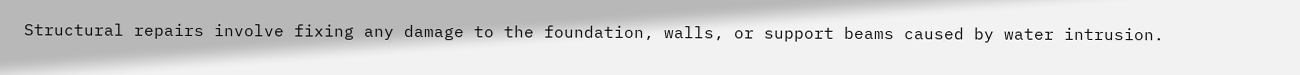Structural repairs involve fixing any damage to the foundation, walls, or support beams caused by water intrusion.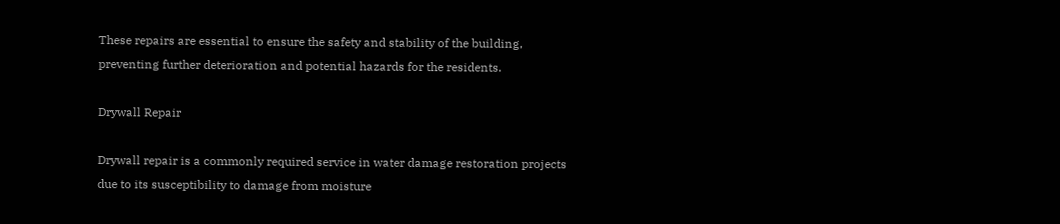These repairs are essential to ensure the safety and stability of the building, preventing further deterioration and potential hazards for the residents.

Drywall Repair

Drywall repair is a commonly required service in water damage restoration projects due to its susceptibility to damage from moisture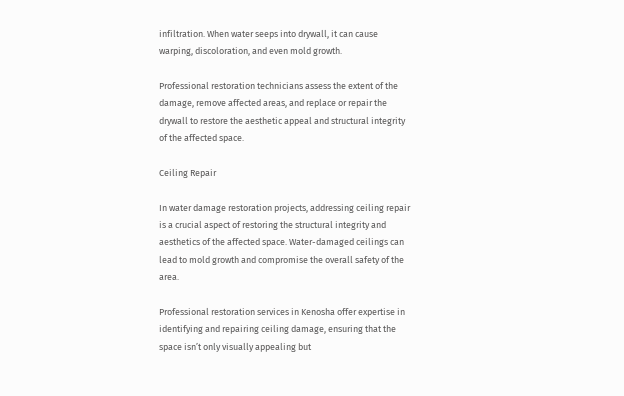infiltration. When water seeps into drywall, it can cause warping, discoloration, and even mold growth.

Professional restoration technicians assess the extent of the damage, remove affected areas, and replace or repair the drywall to restore the aesthetic appeal and structural integrity of the affected space.

Ceiling Repair

In water damage restoration projects, addressing ceiling repair is a crucial aspect of restoring the structural integrity and aesthetics of the affected space. Water-damaged ceilings can lead to mold growth and compromise the overall safety of the area.

Professional restoration services in Kenosha offer expertise in identifying and repairing ceiling damage, ensuring that the space isn’t only visually appealing but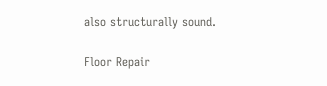also structurally sound.

Floor Repair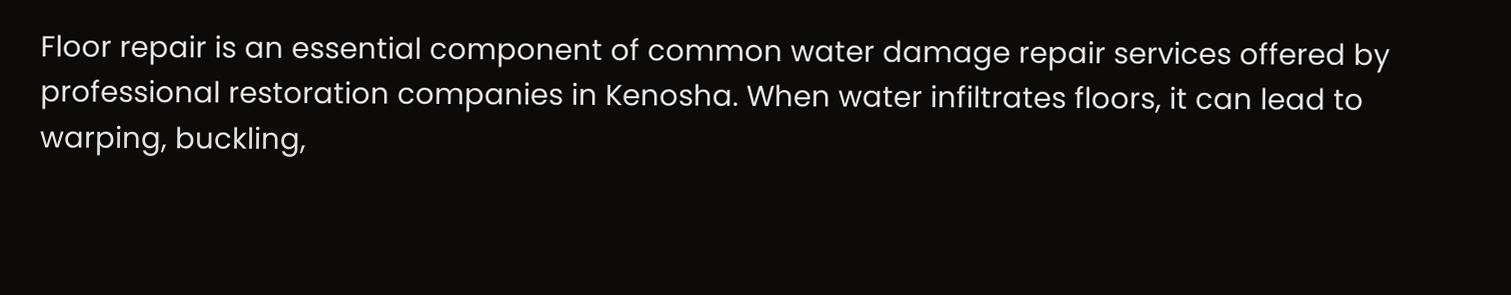Floor repair is an essential component of common water damage repair services offered by professional restoration companies in Kenosha. When water infiltrates floors, it can lead to warping, buckling,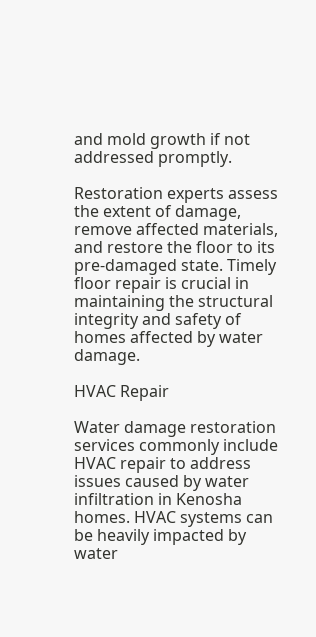and mold growth if not addressed promptly.

Restoration experts assess the extent of damage, remove affected materials, and restore the floor to its pre-damaged state. Timely floor repair is crucial in maintaining the structural integrity and safety of homes affected by water damage.

HVAC Repair

Water damage restoration services commonly include HVAC repair to address issues caused by water infiltration in Kenosha homes. HVAC systems can be heavily impacted by water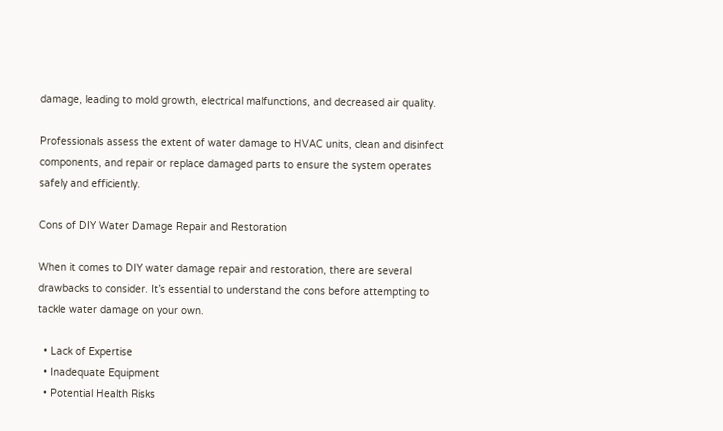damage, leading to mold growth, electrical malfunctions, and decreased air quality.

Professionals assess the extent of water damage to HVAC units, clean and disinfect components, and repair or replace damaged parts to ensure the system operates safely and efficiently.

Cons of DIY Water Damage Repair and Restoration

When it comes to DIY water damage repair and restoration, there are several drawbacks to consider. It’s essential to understand the cons before attempting to tackle water damage on your own.

  • Lack of Expertise
  • Inadequate Equipment
  • Potential Health Risks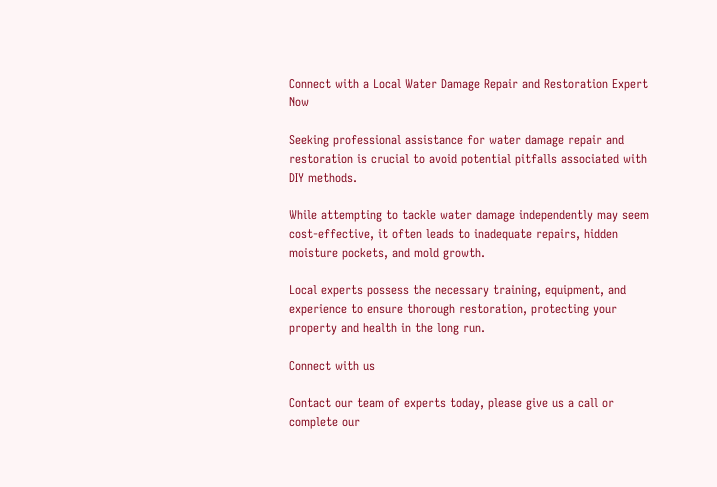Connect with a Local Water Damage Repair and Restoration Expert Now

Seeking professional assistance for water damage repair and restoration is crucial to avoid potential pitfalls associated with DIY methods.

While attempting to tackle water damage independently may seem cost-effective, it often leads to inadequate repairs, hidden moisture pockets, and mold growth.

Local experts possess the necessary training, equipment, and experience to ensure thorough restoration, protecting your property and health in the long run.

Connect with us

Contact our team of experts today, please give us a call or complete our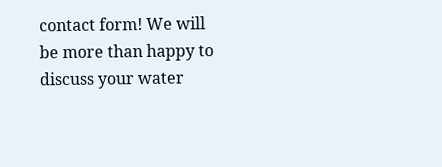contact form! We will be more than happy to discuss your water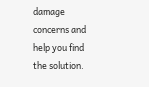damage concerns and help you find the solution.